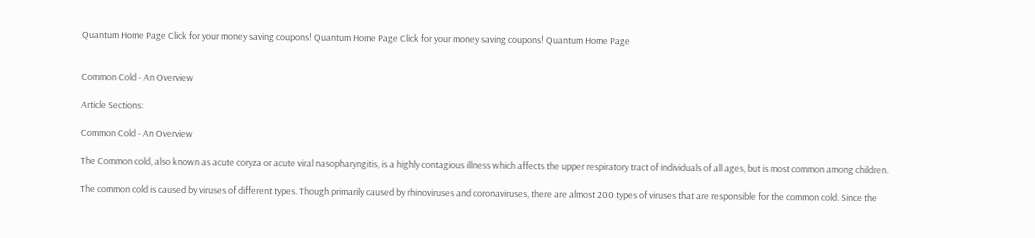Quantum Home Page Click for your money saving coupons! Quantum Home Page Click for your money saving coupons! Quantum Home Page


Common Cold - An Overview

Article Sections:

Common Cold - An Overview

The Common cold, also known as acute coryza or acute viral nasopharyngitis, is a highly contagious illness which affects the upper respiratory tract of individuals of all ages, but is most common among children.

The common cold is caused by viruses of different types. Though primarily caused by rhinoviruses and coronaviruses, there are almost 200 types of viruses that are responsible for the common cold. Since the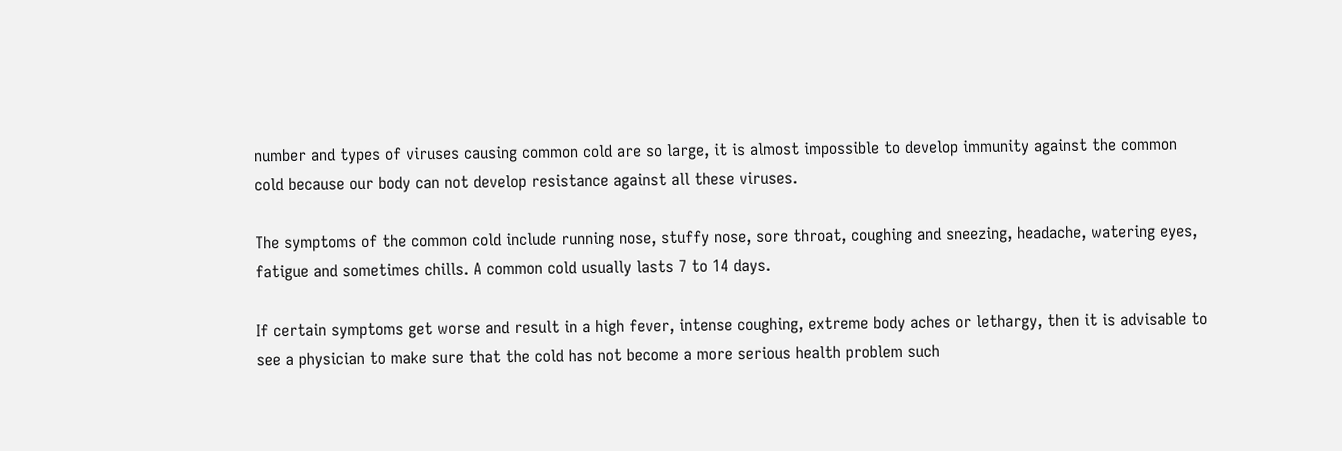number and types of viruses causing common cold are so large, it is almost impossible to develop immunity against the common cold because our body can not develop resistance against all these viruses.

The symptoms of the common cold include running nose, stuffy nose, sore throat, coughing and sneezing, headache, watering eyes, fatigue and sometimes chills. A common cold usually lasts 7 to 14 days.

If certain symptoms get worse and result in a high fever, intense coughing, extreme body aches or lethargy, then it is advisable to see a physician to make sure that the cold has not become a more serious health problem such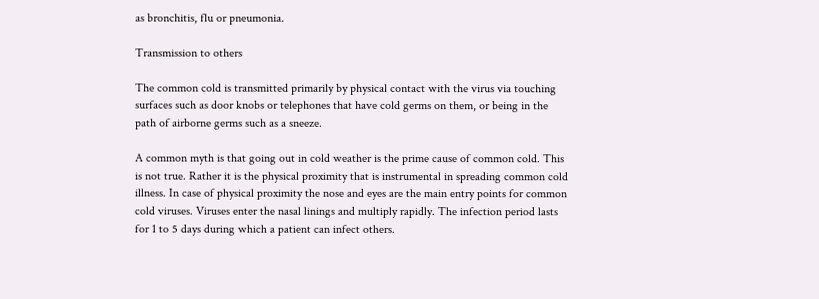as bronchitis, flu or pneumonia.

Transmission to others

The common cold is transmitted primarily by physical contact with the virus via touching surfaces such as door knobs or telephones that have cold germs on them, or being in the path of airborne germs such as a sneeze.

A common myth is that going out in cold weather is the prime cause of common cold. This is not true. Rather it is the physical proximity that is instrumental in spreading common cold illness. In case of physical proximity the nose and eyes are the main entry points for common cold viruses. Viruses enter the nasal linings and multiply rapidly. The infection period lasts for 1 to 5 days during which a patient can infect others.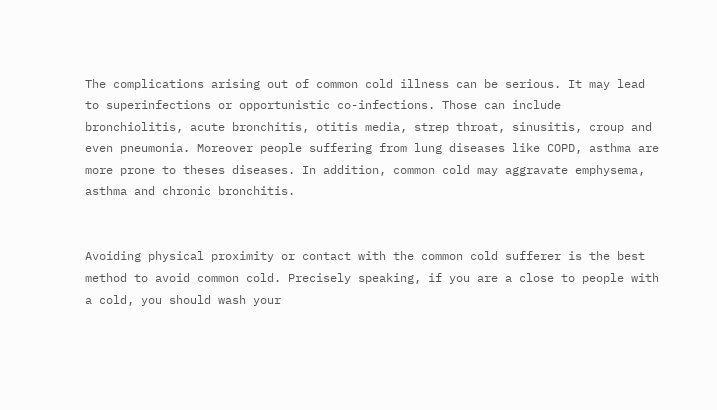The complications arising out of common cold illness can be serious. It may lead to superinfections or opportunistic co-infections. Those can include bronchiolitis, acute bronchitis, otitis media, strep throat, sinusitis, croup and even pneumonia. Moreover people suffering from lung diseases like COPD, asthma are more prone to theses diseases. In addition, common cold may aggravate emphysema, asthma and chronic bronchitis.


Avoiding physical proximity or contact with the common cold sufferer is the best method to avoid common cold. Precisely speaking, if you are a close to people with a cold, you should wash your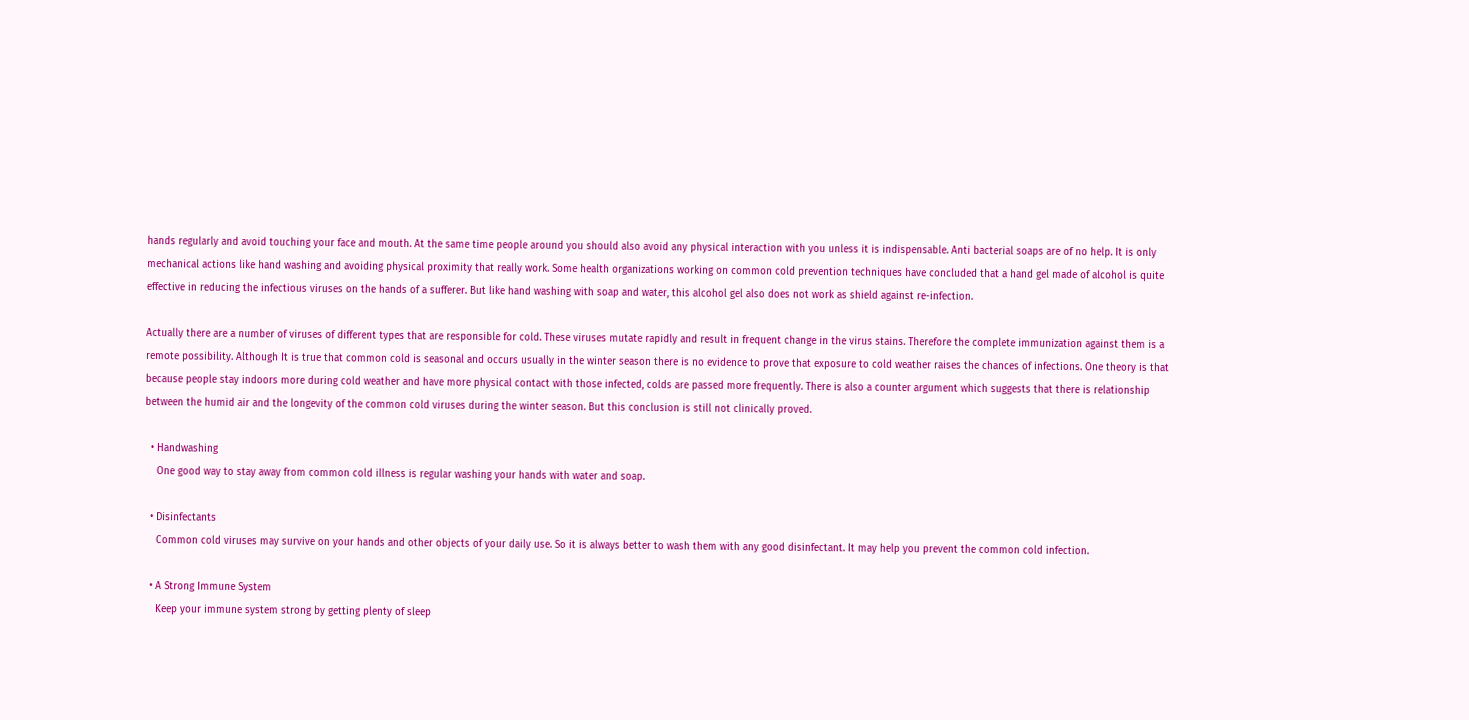hands regularly and avoid touching your face and mouth. At the same time people around you should also avoid any physical interaction with you unless it is indispensable. Anti bacterial soaps are of no help. It is only mechanical actions like hand washing and avoiding physical proximity that really work. Some health organizations working on common cold prevention techniques have concluded that a hand gel made of alcohol is quite effective in reducing the infectious viruses on the hands of a sufferer. But like hand washing with soap and water, this alcohol gel also does not work as shield against re-infection.

Actually there are a number of viruses of different types that are responsible for cold. These viruses mutate rapidly and result in frequent change in the virus stains. Therefore the complete immunization against them is a remote possibility. Although It is true that common cold is seasonal and occurs usually in the winter season there is no evidence to prove that exposure to cold weather raises the chances of infections. One theory is that because people stay indoors more during cold weather and have more physical contact with those infected, colds are passed more frequently. There is also a counter argument which suggests that there is relationship between the humid air and the longevity of the common cold viruses during the winter season. But this conclusion is still not clinically proved.

  • Handwashing
    One good way to stay away from common cold illness is regular washing your hands with water and soap.

  • Disinfectants
    Common cold viruses may survive on your hands and other objects of your daily use. So it is always better to wash them with any good disinfectant. It may help you prevent the common cold infection.

  • A Strong Immune System
    Keep your immune system strong by getting plenty of sleep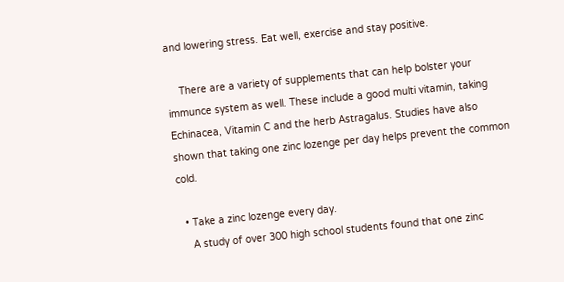and lowering stress. Eat well, exercise and stay positive.

    There are a variety of supplements that can help bolster your immunce system as well. These include a good multi vitamin, taking Echinacea, Vitamin C and the herb Astragalus. Studies have also shown that taking one zinc lozenge per day helps prevent the common cold.

  • Take a zinc lozenge every day.
    A study of over 300 high school students found that one zinc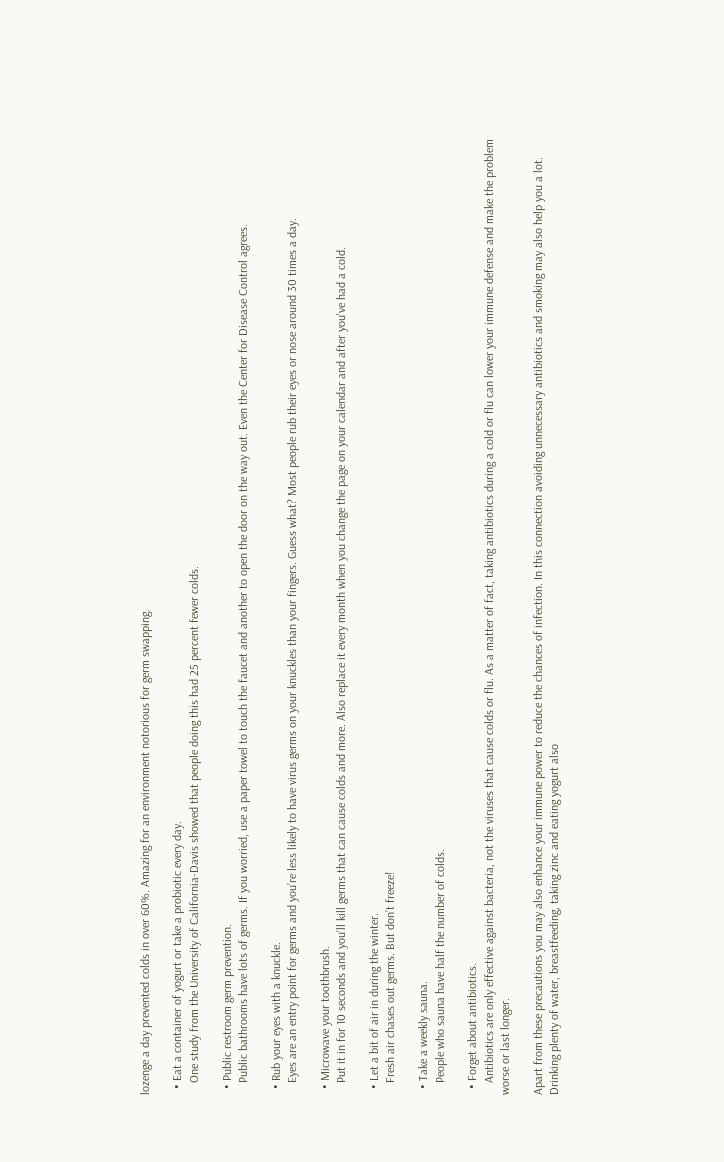lozenge a day prevented colds in over 60%. Amazing for an environment notorious for germ swapping.

  • Eat a container of yogurt or take a probiotic every day.
    One study from the University of California-Davis showed that people doing this had 25 percent fewer colds.

  • Public restroom germ prevention.
    Public bathrooms have lots of germs. If you worried, use a paper towel to touch the faucet and another to open the door on the way out. Even the Center for Disease Control agrees.

  • Rub your eyes with a knuckle.
    Eyes are an entry point for germs and you’re less likely to have virus germs on your knuckles than your fingers. Guess what? Most people rub their eyes or nose around 30 times a day.

  • Microwave your toothbrush.
    Put it in for 10 seconds and you’ll kill germs that can cause colds and more. Also replace it every month when you change the page on your calendar and after you've had a cold.

  • Let a bit of air in during the winter.
    Fresh air chases out germs. But don’t freeze!

  • Take a weekly sauna.
    People who sauna have half the number of colds.

  • Forget about antibiotics.
    Antibiotics are only effective against bacteria, not the viruses that cause colds or flu. As a matter of fact, taking antibiotics during a cold or flu can lower your immune defense and make the problem worse or last longer.

Apart from these precautions you may also enhance your immune power to reduce the chances of infection. In this connection avoiding unnecessary antibiotics and smoking may also help you a lot. Drinking plenty of water, breastfeeding, taking zinc and eating yogurt also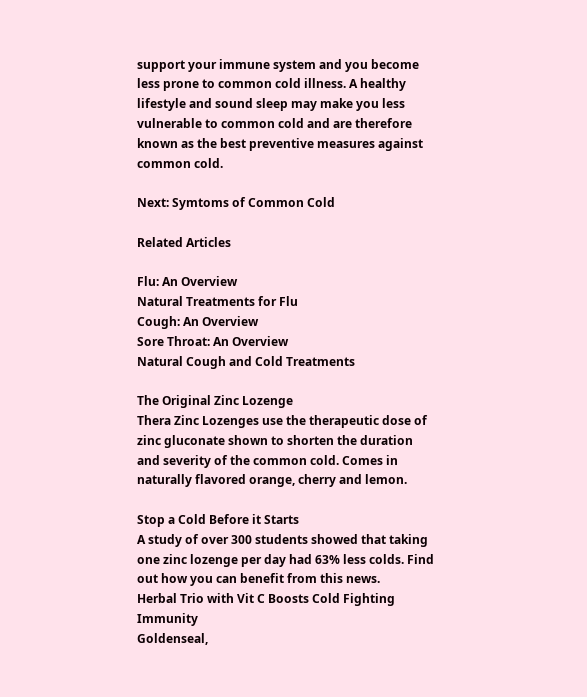support your immune system and you become less prone to common cold illness. A healthy lifestyle and sound sleep may make you less vulnerable to common cold and are therefore known as the best preventive measures against common cold.

Next: Symtoms of Common Cold

Related Articles

Flu: An Overview
Natural Treatments for Flu
Cough: An Overview
Sore Throat: An Overview
Natural Cough and Cold Treatments

The Original Zinc Lozenge
Thera Zinc Lozenges use the therapeutic dose of zinc gluconate shown to shorten the duration and severity of the common cold. Comes in naturally flavored orange, cherry and lemon.

Stop a Cold Before it Starts
A study of over 300 students showed that taking one zinc lozenge per day had 63% less colds. Find out how you can benefit from this news.
Herbal Trio with Vit C Boosts Cold Fighting Immunity
Goldenseal,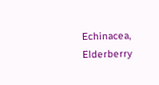Echinacea, Elderberry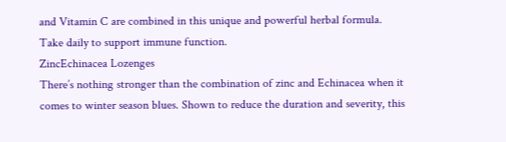and Vitamin C are combined in this unique and powerful herbal formula. Take daily to support immune function.
ZincEchinacea Lozenges
There’s nothing stronger than the combination of zinc and Echinacea when it comes to winter season blues. Shown to reduce the duration and severity, this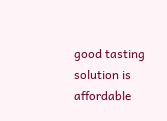good tasting solution is affordable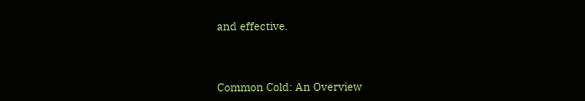and effective.



Common Cold: An Overview